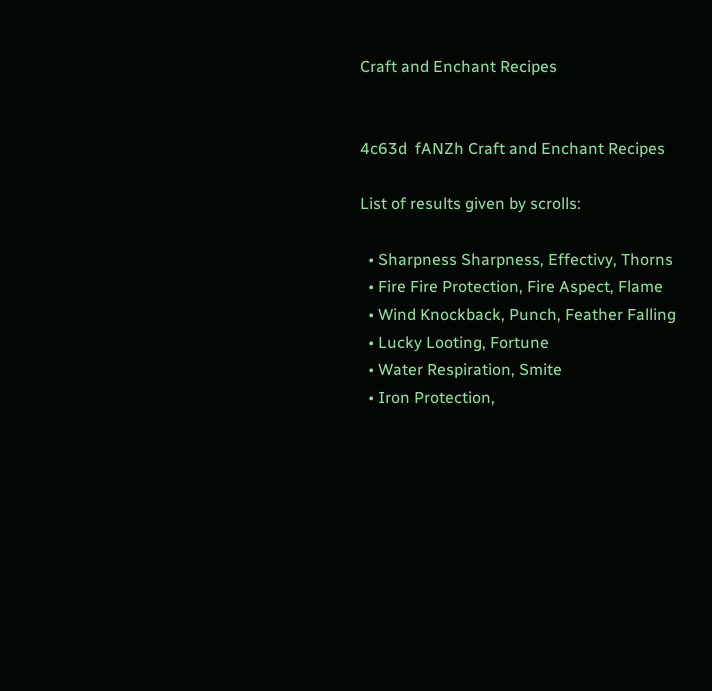Craft and Enchant Recipes


4c63d  fANZh Craft and Enchant Recipes

List of results given by scrolls:

  • Sharpness Sharpness, Effectivy, Thorns
  • Fire Fire Protection, Fire Aspect, Flame
  • Wind Knockback, Punch, Feather Falling
  • Lucky Looting, Fortune
  • Water Respiration, Smite
  • Iron Protection,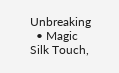Unbreaking
  • Magic Silk Touch,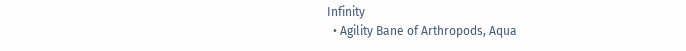Infinity
  • Agility Bane of Arthropods, Aqua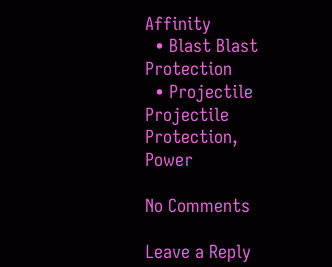Affinity
  • Blast Blast Protection
  • Projectile Projectile Protection, Power

No Comments

Leave a Reply